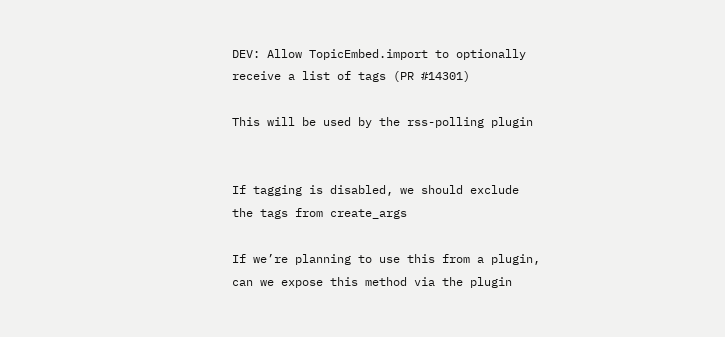DEV: Allow TopicEmbed.import to optionally receive a list of tags (PR #14301)

This will be used by the rss-polling plugin


If tagging is disabled, we should exclude the tags from create_args

If we’re planning to use this from a plugin, can we expose this method via the plugin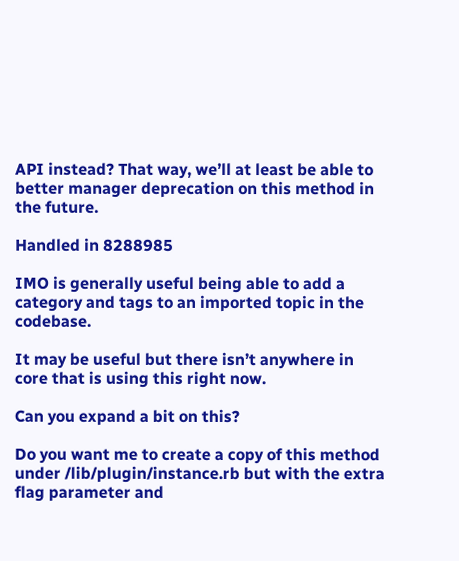API instead? That way, we’ll at least be able to better manager deprecation on this method in the future.

Handled in 8288985

IMO is generally useful being able to add a category and tags to an imported topic in the codebase.

It may be useful but there isn’t anywhere in core that is using this right now.

Can you expand a bit on this?

Do you want me to create a copy of this method under /lib/plugin/instance.rb but with the extra flag parameter and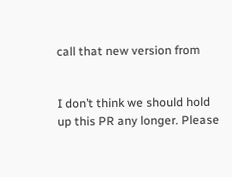call that new version from


I don’t think we should hold up this PR any longer. Please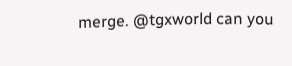merge. @tgxworld can you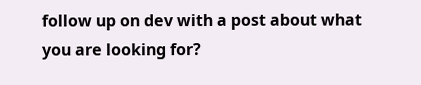follow up on dev with a post about what you are looking for?